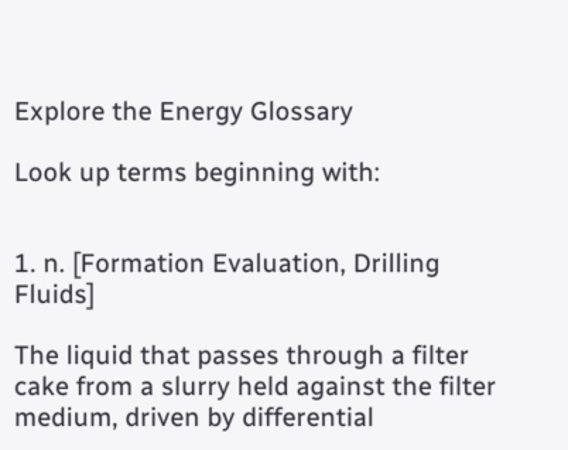Explore the Energy Glossary

Look up terms beginning with:


1. n. [Formation Evaluation, Drilling Fluids]

The liquid that passes through a filter cake from a slurry held against the filter medium, driven by differential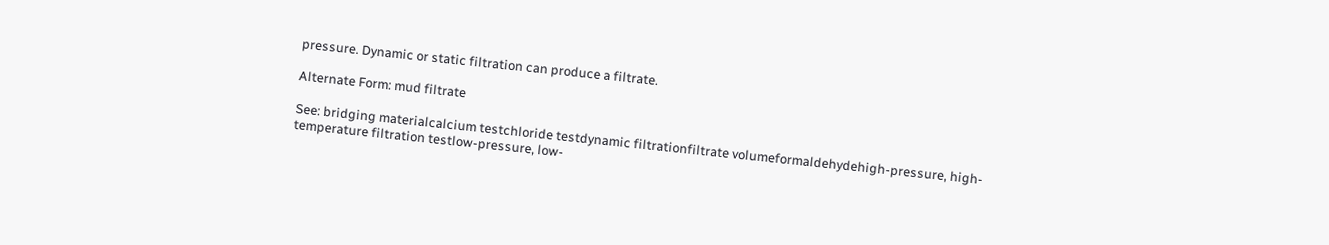pressure. Dynamic or static filtration can produce a filtrate.

Alternate Form: mud filtrate

See: bridging materialcalcium testchloride testdynamic filtrationfiltrate volumeformaldehydehigh-pressure, high-temperature filtration testlow-pressure, low-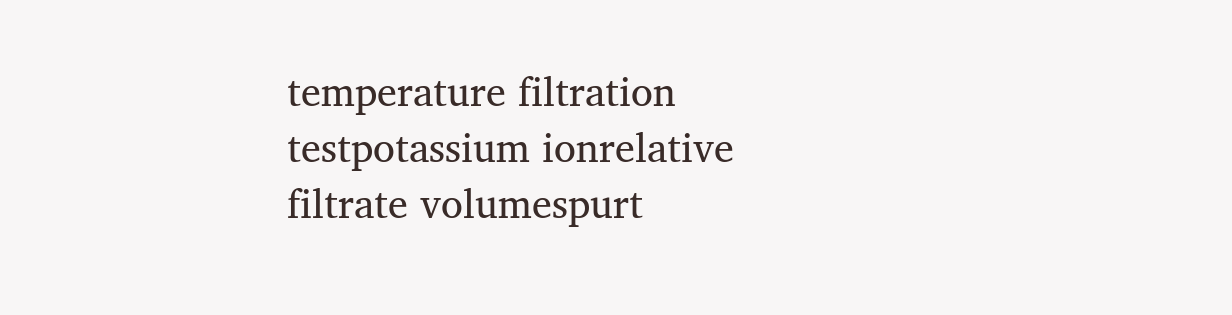temperature filtration testpotassium ionrelative filtrate volumespurt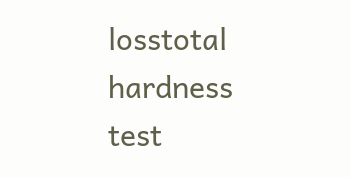losstotal hardness test